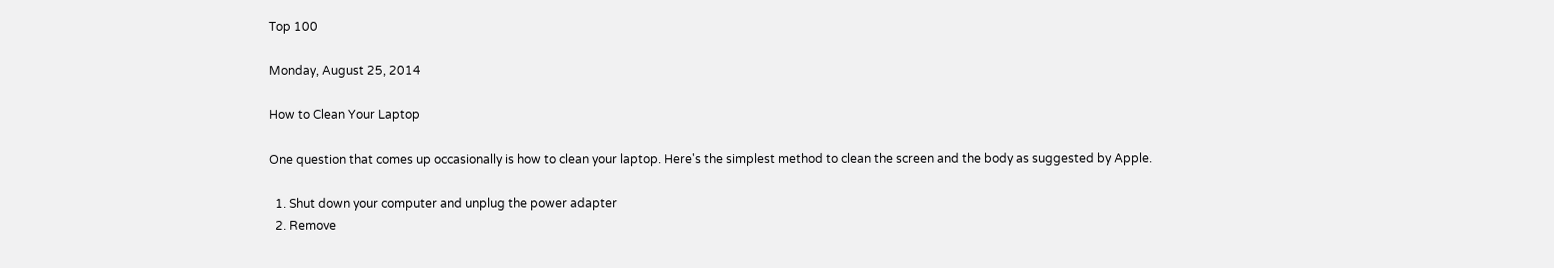Top 100

Monday, August 25, 2014

How to Clean Your Laptop

One question that comes up occasionally is how to clean your laptop. Here's the simplest method to clean the screen and the body as suggested by Apple.

  1. Shut down your computer and unplug the power adapter
  2. Remove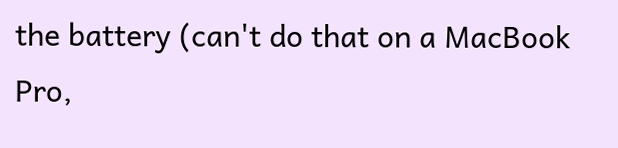the battery (can't do that on a MacBook Pro,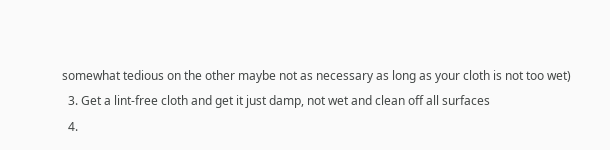somewhat tedious on the other maybe not as necessary as long as your cloth is not too wet)
  3. Get a lint-free cloth and get it just damp, not wet and clean off all surfaces
  4.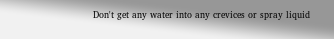Don't get any water into any crevices or spray liquid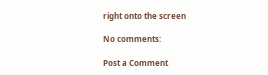right onto the screen

No comments:

Post a Comment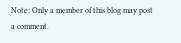Note: Only a member of this blog may post a comment.